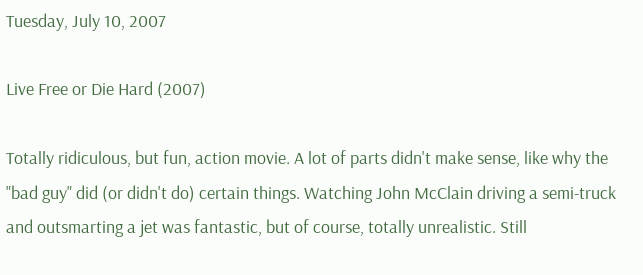Tuesday, July 10, 2007

Live Free or Die Hard (2007)

Totally ridiculous, but fun, action movie. A lot of parts didn't make sense, like why the "bad guy" did (or didn't do) certain things. Watching John McClain driving a semi-truck and outsmarting a jet was fantastic, but of course, totally unrealistic. Still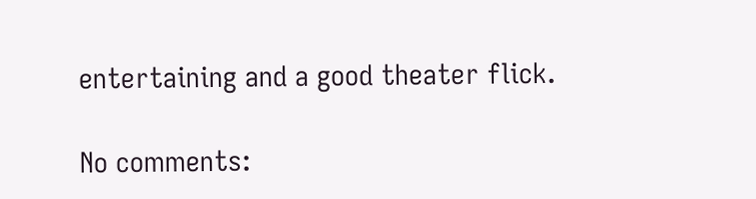entertaining and a good theater flick.

No comments: